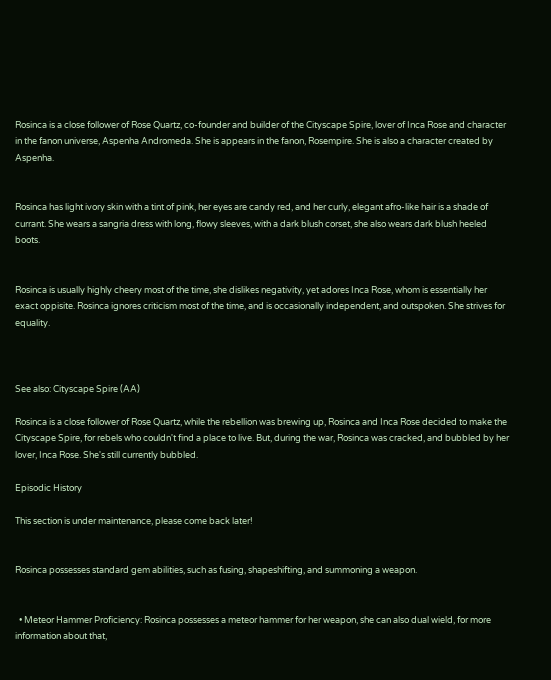Rosinca is a close follower of Rose Quartz, co-founder and builder of the Cityscape Spire, lover of Inca Rose and character in the fanon universe, Aspenha Andromeda. She is appears in the fanon, Rosempire. She is also a character created by Aspenha.


Rosinca has light ivory skin with a tint of pink, her eyes are candy red, and her curly, elegant afro-like hair is a shade of currant. She wears a sangria dress with long, flowy sleeves, with a dark blush corset, she also wears dark blush heeled boots.


Rosinca is usually highly cheery most of the time, she dislikes negativity, yet adores Inca Rose, whom is essentially her exact oppisite. Rosinca ignores criticism most of the time, and is occasionally independent, and outspoken. She strives for equality.



See also: Cityscape Spire (AA)

Rosinca is a close follower of Rose Quartz, while the rebellion was brewing up, Rosinca and Inca Rose decided to make the Cityscape Spire, for rebels who couldn't find a place to live. But, during the war, Rosinca was cracked, and bubbled by her lover, Inca Rose. She's still currently bubbled.

Episodic History

This section is under maintenance, please come back later!


Rosinca possesses standard gem abilities, such as fusing, shapeshifting, and summoning a weapon.


  • Meteor Hammer Proficiency: Rosinca possesses a meteor hammer for her weapon, she can also dual wield, for more information about that,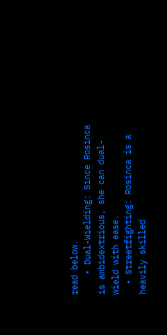read below.
    • Dual-Wielding: Since Rosinca is ambidextrious, she can dual-wield with ease.
  • Streetfighting: Rosinca is a heavily skilled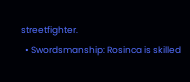streetfighter.
  • Swordsmanship: Rosinca is skilled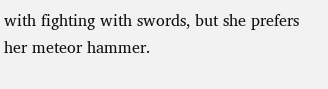with fighting with swords, but she prefers her meteor hammer.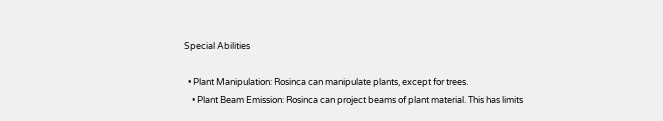Special Abilities

  • Plant Manipulation: Rosinca can manipulate plants, except for trees.
    • Plant Beam Emission: Rosinca can project beams of plant material. This has limits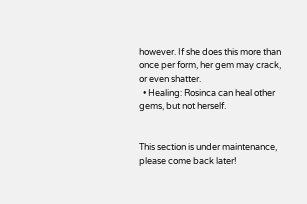however. If she does this more than once per form, her gem may crack, or even shatter.
  • Healing: Rosinca can heal other gems, but not herself.


This section is under maintenance, please come back later!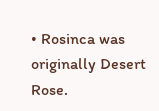• Rosinca was originally Desert Rose.